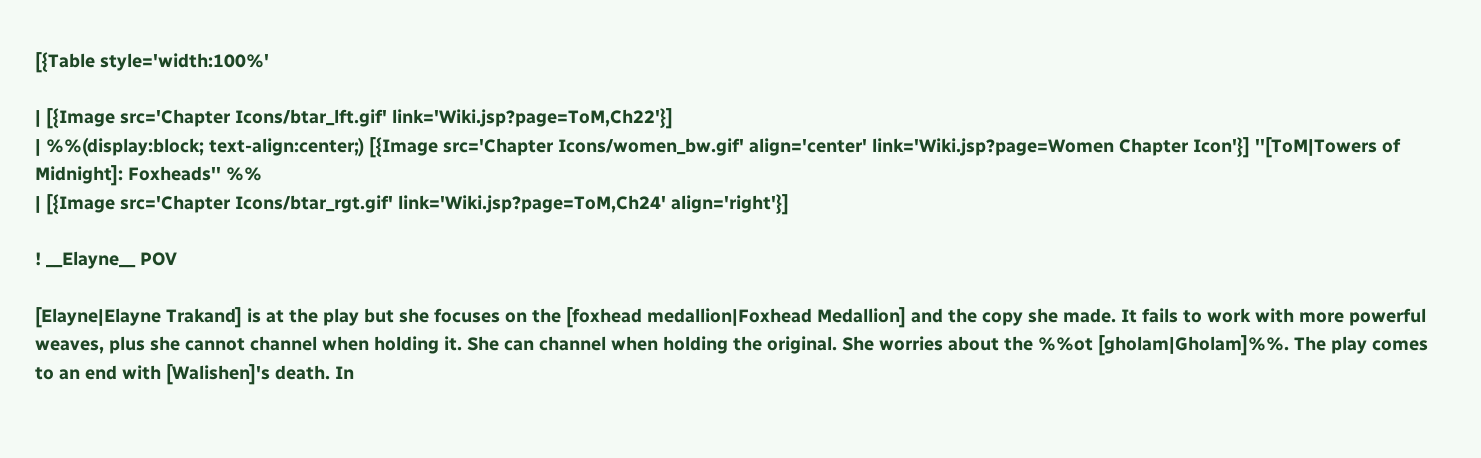[{Table style='width:100%'

| [{Image src='Chapter Icons/btar_lft.gif' link='Wiki.jsp?page=ToM,Ch22'}]
| %%(display:block; text-align:center;) [{Image src='Chapter Icons/women_bw.gif' align='center' link='Wiki.jsp?page=Women Chapter Icon'}] ''[ToM|Towers of Midnight]: Foxheads'' %%
| [{Image src='Chapter Icons/btar_rgt.gif' link='Wiki.jsp?page=ToM,Ch24' align='right'}]

! __Elayne__ POV

[Elayne|Elayne Trakand] is at the play but she focuses on the [foxhead medallion|Foxhead Medallion] and the copy she made. It fails to work with more powerful weaves, plus she cannot channel when holding it. She can channel when holding the original. She worries about the %%ot [gholam|Gholam]%%. The play comes to an end with [Walishen]'s death. In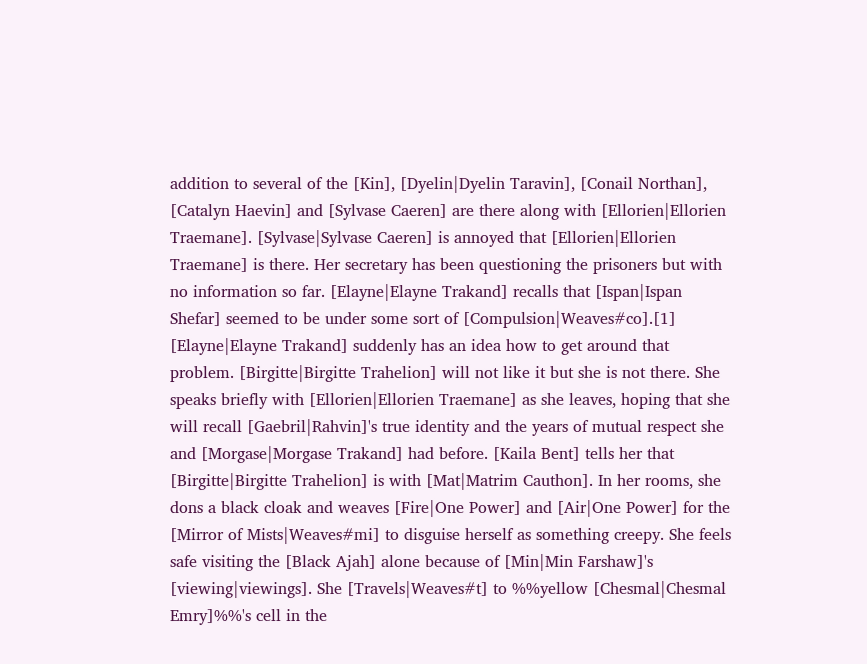addition to several of the [Kin], [Dyelin|Dyelin Taravin], [Conail Northan], [Catalyn Haevin] and [Sylvase Caeren] are there along with [Ellorien|Ellorien Traemane]. [Sylvase|Sylvase Caeren] is annoyed that [Ellorien|Ellorien Traemane] is there. Her secretary has been questioning the prisoners but with no information so far. [Elayne|Elayne Trakand] recalls that [Ispan|Ispan Shefar] seemed to be under some sort of [Compulsion|Weaves#co].[1] [Elayne|Elayne Trakand] suddenly has an idea how to get around that problem. [Birgitte|Birgitte Trahelion] will not like it but she is not there. She speaks briefly with [Ellorien|Ellorien Traemane] as she leaves, hoping that she will recall [Gaebril|Rahvin]'s true identity and the years of mutual respect she and [Morgase|Morgase Trakand] had before. [Kaila Bent] tells her that [Birgitte|Birgitte Trahelion] is with [Mat|Matrim Cauthon]. In her rooms, she dons a black cloak and weaves [Fire|One Power] and [Air|One Power] for the [Mirror of Mists|Weaves#mi] to disguise herself as something creepy. She feels safe visiting the [Black Ajah] alone because of [Min|Min Farshaw]'s [viewing|viewings]. She [Travels|Weaves#t] to %%yellow [Chesmal|Chesmal Emry]%%'s cell in the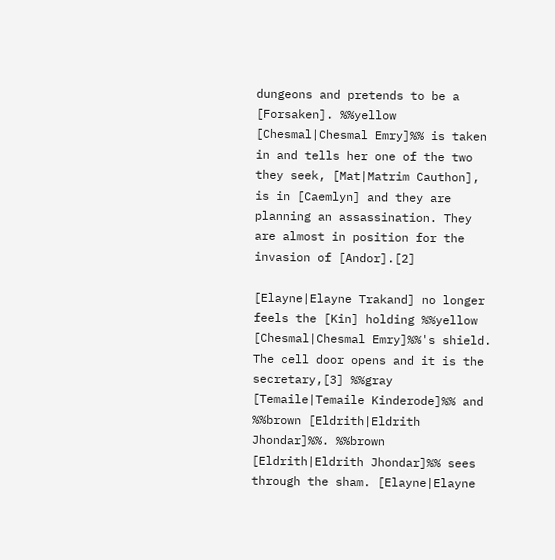dungeons and pretends to be a [Forsaken]. %%yellow [Chesmal|Chesmal Emry]%% is taken in and tells her one of the two they seek, [Mat|Matrim Cauthon], is in [Caemlyn] and they are planning an assassination. They are almost in position for the invasion of [Andor].[2]

[Elayne|Elayne Trakand] no longer feels the [Kin] holding %%yellow [Chesmal|Chesmal Emry]%%'s shield. The cell door opens and it is the secretary,[3] %%gray [Temaile|Temaile Kinderode]%% and %%brown [Eldrith|Eldrith Jhondar]%%. %%brown [Eldrith|Eldrith Jhondar]%% sees through the sham. [Elayne|Elayne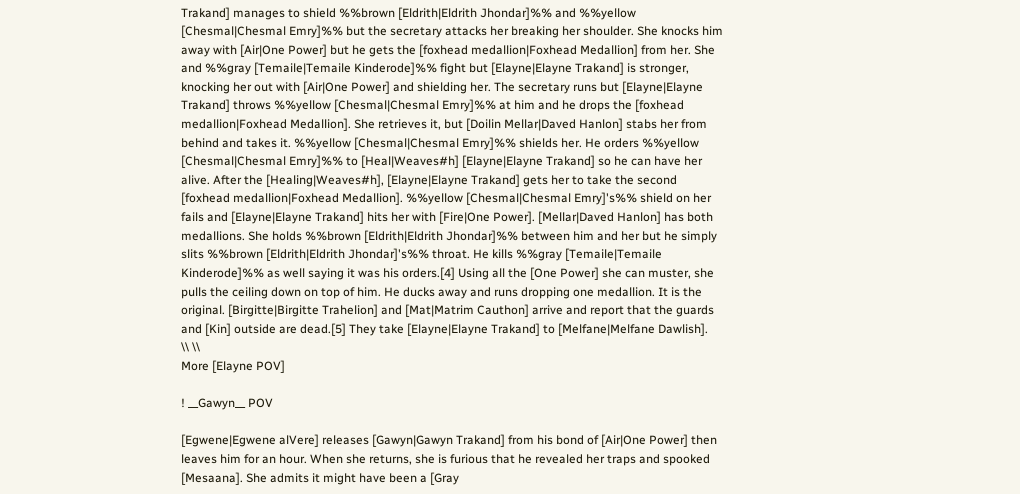Trakand] manages to shield %%brown [Eldrith|Eldrith Jhondar]%% and %%yellow [Chesmal|Chesmal Emry]%% but the secretary attacks her breaking her shoulder. She knocks him away with [Air|One Power] but he gets the [foxhead medallion|Foxhead Medallion] from her. She and %%gray [Temaile|Temaile Kinderode]%% fight but [Elayne|Elayne Trakand] is stronger, knocking her out with [Air|One Power] and shielding her. The secretary runs but [Elayne|Elayne Trakand] throws %%yellow [Chesmal|Chesmal Emry]%% at him and he drops the [foxhead medallion|Foxhead Medallion]. She retrieves it, but [Doilin Mellar|Daved Hanlon] stabs her from behind and takes it. %%yellow [Chesmal|Chesmal Emry]%% shields her. He orders %%yellow [Chesmal|Chesmal Emry]%% to [Heal|Weaves#h] [Elayne|Elayne Trakand] so he can have her alive. After the [Healing|Weaves#h], [Elayne|Elayne Trakand] gets her to take the second [foxhead medallion|Foxhead Medallion]. %%yellow [Chesmal|Chesmal Emry]'s%% shield on her fails and [Elayne|Elayne Trakand] hits her with [Fire|One Power]. [Mellar|Daved Hanlon] has both medallions. She holds %%brown [Eldrith|Eldrith Jhondar]%% between him and her but he simply slits %%brown [Eldrith|Eldrith Jhondar]'s%% throat. He kills %%gray [Temaile|Temaile Kinderode]%% as well saying it was his orders.[4] Using all the [One Power] she can muster, she pulls the ceiling down on top of him. He ducks away and runs dropping one medallion. It is the original. [Birgitte|Birgitte Trahelion] and [Mat|Matrim Cauthon] arrive and report that the guards and [Kin] outside are dead.[5] They take [Elayne|Elayne Trakand] to [Melfane|Melfane Dawlish].
\\ \\
More [Elayne POV]

! __Gawyn__ POV

[Egwene|Egwene alVere] releases [Gawyn|Gawyn Trakand] from his bond of [Air|One Power] then leaves him for an hour. When she returns, she is furious that he revealed her traps and spooked [Mesaana]. She admits it might have been a [Gray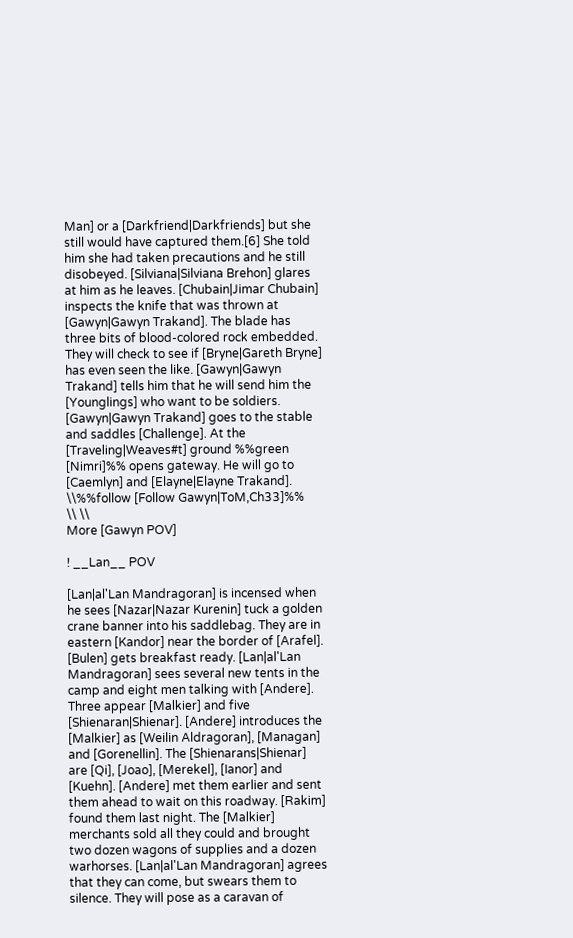Man] or a [Darkfriend|Darkfriends] but she still would have captured them.[6] She told him she had taken precautions and he still disobeyed. [Silviana|Silviana Brehon] glares at him as he leaves. [Chubain|Jimar Chubain] inspects the knife that was thrown at [Gawyn|Gawyn Trakand]. The blade has three bits of blood-colored rock embedded. They will check to see if [Bryne|Gareth Bryne] has even seen the like. [Gawyn|Gawyn Trakand] tells him that he will send him the [Younglings] who want to be soldiers. [Gawyn|Gawyn Trakand] goes to the stable and saddles [Challenge]. At the [Traveling|Weaves#t] ground %%green [Nimri]%% opens gateway. He will go to [Caemlyn] and [Elayne|Elayne Trakand].
\\%%follow [Follow Gawyn|ToM,Ch33]%%
\\ \\
More [Gawyn POV]

! __Lan__ POV

[Lan|al'Lan Mandragoran] is incensed when he sees [Nazar|Nazar Kurenin] tuck a golden crane banner into his saddlebag. They are in eastern [Kandor] near the border of [Arafel]. [Bulen] gets breakfast ready. [Lan|al'Lan Mandragoran] sees several new tents in the camp and eight men talking with [Andere]. Three appear [Malkier] and five [Shienaran|Shienar]. [Andere] introduces the [Malkier] as [Weilin Aldragoran], [Managan] and [Gorenellin]. The [Shienarans|Shienar] are [Qi], [Joao], [Merekel], [Ianor] and [Kuehn]. [Andere] met them earlier and sent them ahead to wait on this roadway. [Rakim] found them last night. The [Malkier] merchants sold all they could and brought two dozen wagons of supplies and a dozen warhorses. [Lan|al'Lan Mandragoran] agrees that they can come, but swears them to silence. They will pose as a caravan of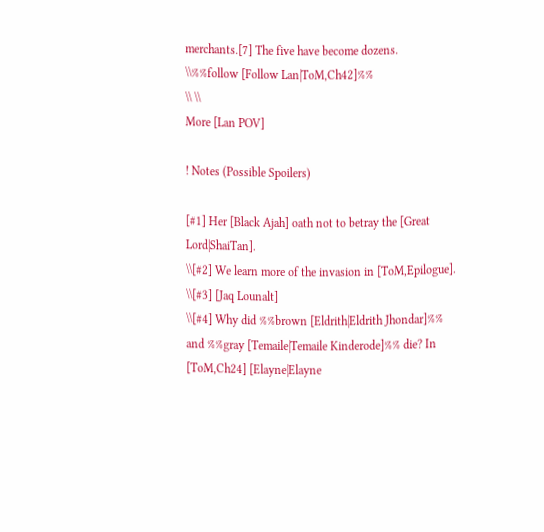merchants.[7] The five have become dozens.
\\%%follow [Follow Lan|ToM,Ch42]%%
\\ \\
More [Lan POV]

! Notes (Possible Spoilers)

[#1] Her [Black Ajah] oath not to betray the [Great Lord|ShaiTan].
\\[#2] We learn more of the invasion in [ToM,Epilogue].
\\[#3] [Jaq Lounalt]
\\[#4] Why did %%brown [Eldrith|Eldrith Jhondar]%% and %%gray [Temaile|Temaile Kinderode]%% die? In [ToM,Ch24] [Elayne|Elayne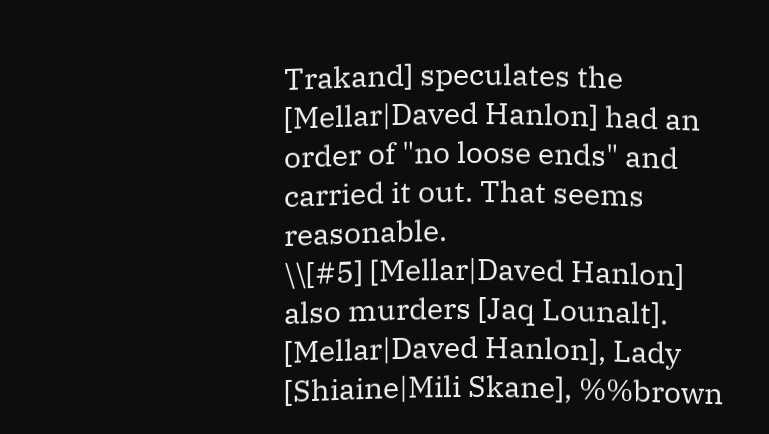Trakand] speculates the [Mellar|Daved Hanlon] had an order of "no loose ends" and carried it out. That seems reasonable.
\\[#5] [Mellar|Daved Hanlon] also murders [Jaq Lounalt]. [Mellar|Daved Hanlon], Lady [Shiaine|Mili Skane], %%brown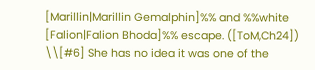[Marillin|Marillin Gemalphin]%% and %%white [Falion|Falion Bhoda]%% escape. ([ToM,Ch24])
\\[#6] She has no idea it was one of the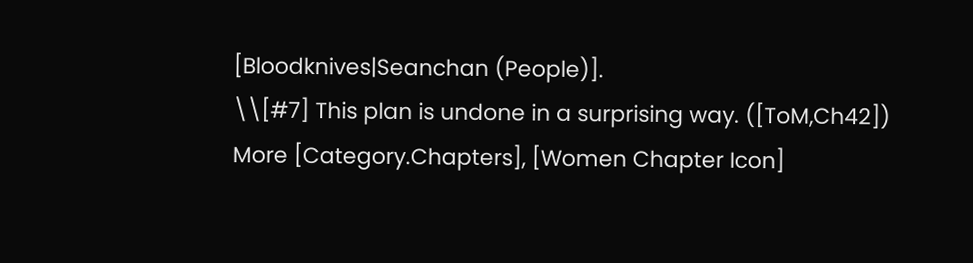[Bloodknives|Seanchan (People)].
\\[#7] This plan is undone in a surprising way. ([ToM,Ch42])
More [Category.Chapters], [Women Chapter Icon]